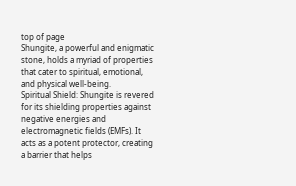top of page
Shungite, a powerful and enigmatic stone, holds a myriad of properties that cater to spiritual, emotional, and physical well-being.
Spiritual Shield: Shungite is revered for its shielding properties against negative energies and electromagnetic fields (EMFs). It acts as a potent protector, creating a barrier that helps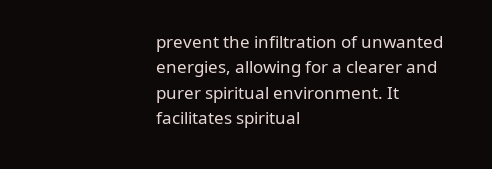prevent the infiltration of unwanted energies, allowing for a clearer and purer spiritual environment. It facilitates spiritual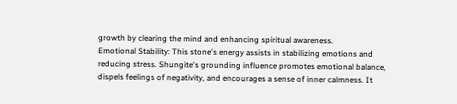growth by clearing the mind and enhancing spiritual awareness.
Emotional Stability: This stone's energy assists in stabilizing emotions and reducing stress. Shungite's grounding influence promotes emotional balance, dispels feelings of negativity, and encourages a sense of inner calmness. It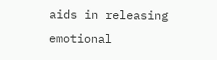aids in releasing emotional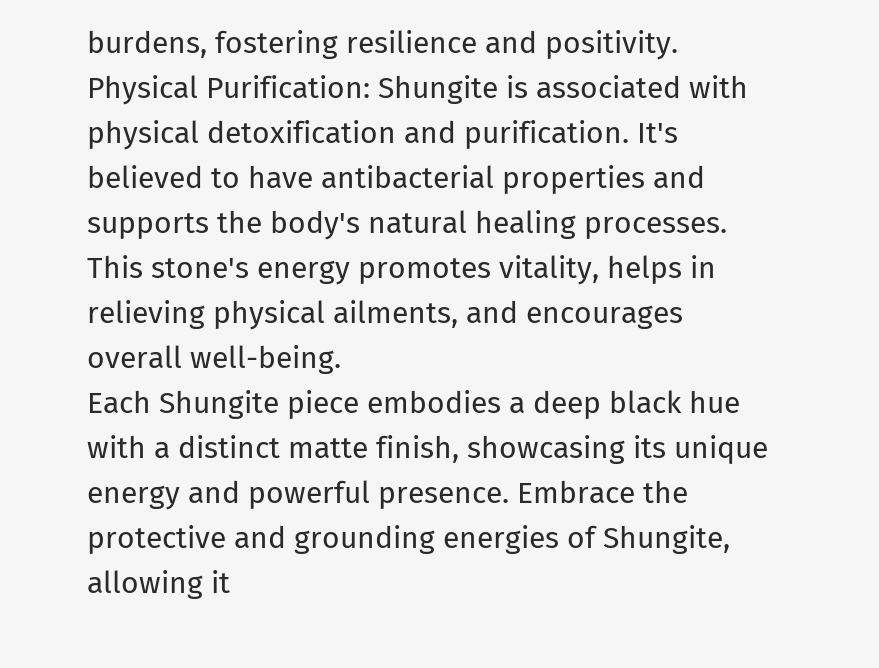burdens, fostering resilience and positivity.
Physical Purification: Shungite is associated with physical detoxification and purification. It's believed to have antibacterial properties and supports the body's natural healing processes. This stone's energy promotes vitality, helps in relieving physical ailments, and encourages overall well-being.
Each Shungite piece embodies a deep black hue with a distinct matte finish, showcasing its unique energy and powerful presence. Embrace the protective and grounding energies of Shungite, allowing it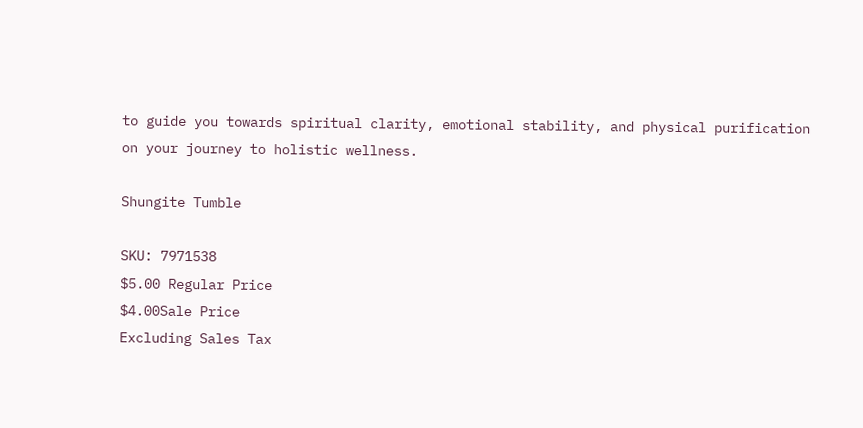to guide you towards spiritual clarity, emotional stability, and physical purification on your journey to holistic wellness.

Shungite Tumble

SKU: 7971538
$5.00 Regular Price
$4.00Sale Price
Excluding Sales Tax